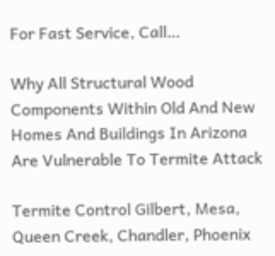For Fast Service, Call…

Why All Structural Wood Components Within Old And New Homes And Buildings In Arizona Are Vulnerable To Termite Attack

Termite Control Gilbert, Mesa, Queen Creek, Chandler, Phoenix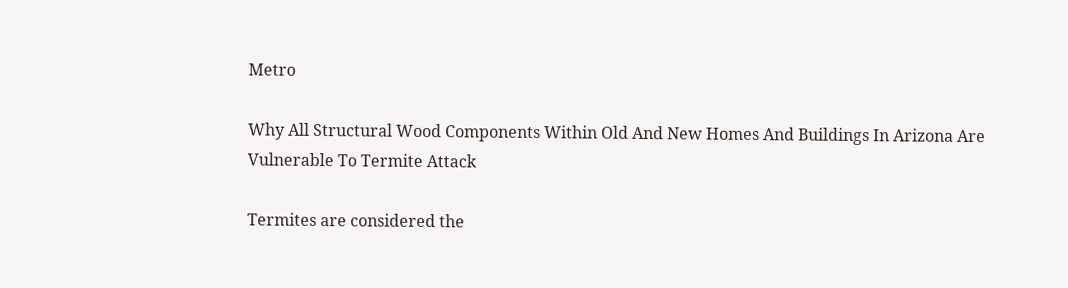Metro

Why All Structural Wood Components Within Old And New Homes And Buildings In Arizona Are Vulnerable To Termite Attack

Termites are considered the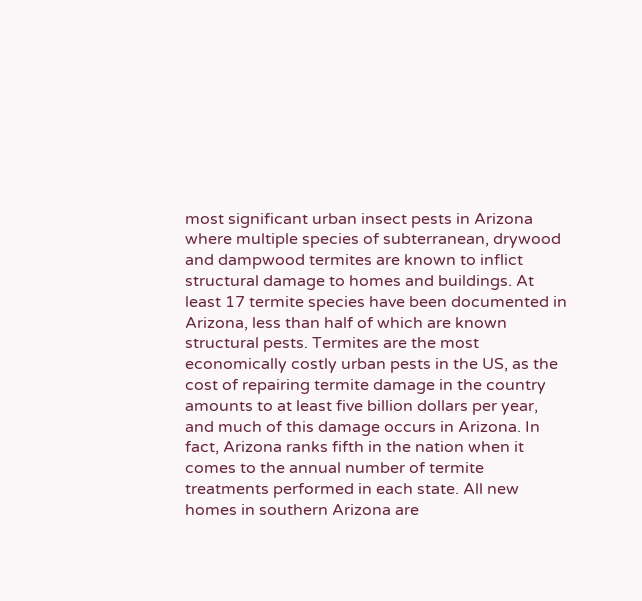most significant urban insect pests in Arizona where multiple species of subterranean, drywood and dampwood termites are known to inflict structural damage to homes and buildings. At least 17 termite species have been documented in Arizona, less than half of which are known structural pests. Termites are the most economically costly urban pests in the US, as the cost of repairing termite damage in the country amounts to at least five billion dollars per year, and much of this damage occurs in Arizona. In fact, Arizona ranks fifth in the nation when it comes to the annual number of termite treatments performed in each state. All new homes in southern Arizona are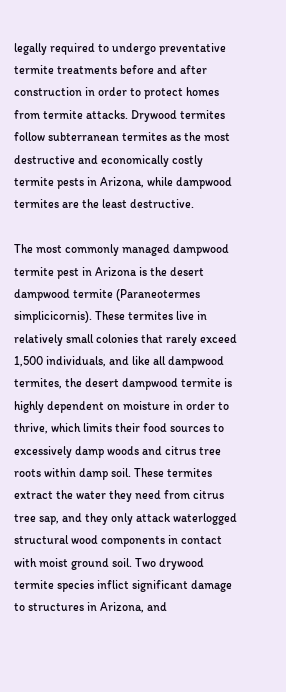legally required to undergo preventative termite treatments before and after construction in order to protect homes from termite attacks. Drywood termites follow subterranean termites as the most destructive and economically costly termite pests in Arizona, while dampwood termites are the least destructive.

The most commonly managed dampwood termite pest in Arizona is the desert dampwood termite (Paraneotermes simplicicornis). These termites live in relatively small colonies that rarely exceed 1,500 individuals, and like all dampwood termites, the desert dampwood termite is highly dependent on moisture in order to thrive, which limits their food sources to excessively damp woods and citrus tree roots within damp soil. These termites extract the water they need from citrus tree sap, and they only attack waterlogged structural wood components in contact with moist ground soil. Two drywood termite species inflict significant damage to structures in Arizona, and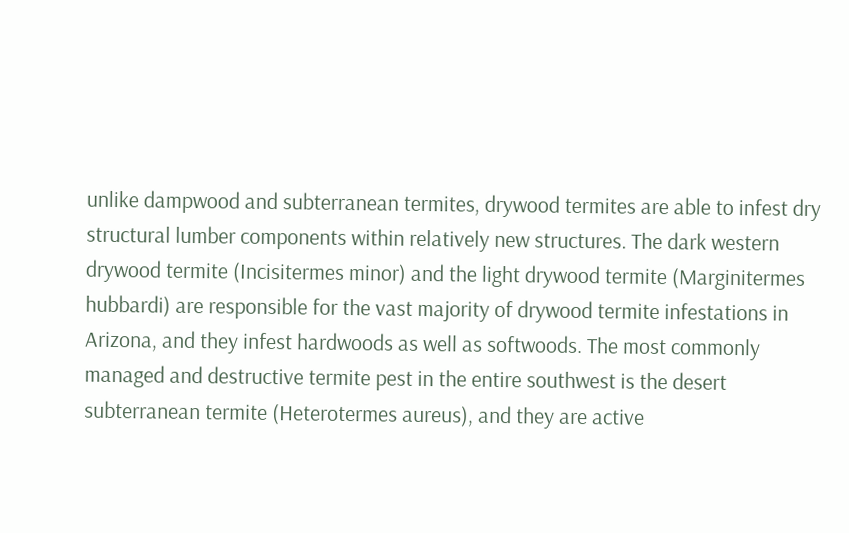unlike dampwood and subterranean termites, drywood termites are able to infest dry structural lumber components within relatively new structures. The dark western drywood termite (Incisitermes minor) and the light drywood termite (Marginitermes hubbardi) are responsible for the vast majority of drywood termite infestations in Arizona, and they infest hardwoods as well as softwoods. The most commonly managed and destructive termite pest in the entire southwest is the desert subterranean termite (Heterotermes aureus), and they are active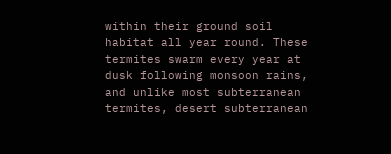within their ground soil habitat all year round. These termites swarm every year at dusk following monsoon rains, and unlike most subterranean termites, desert subterranean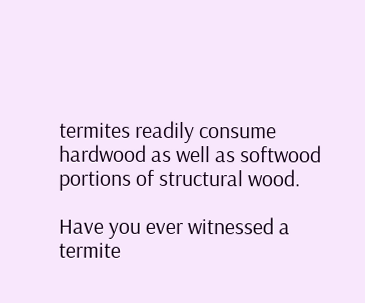termites readily consume hardwood as well as softwood portions of structural wood.

Have you ever witnessed a termite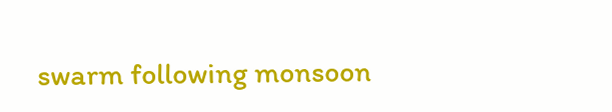swarm following monsoon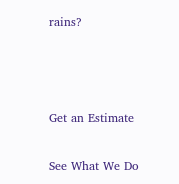rains?



Get an Estimate

See What We Do